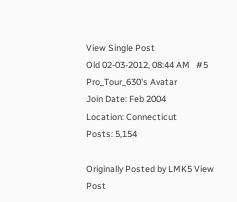View Single Post
Old 02-03-2012, 08:44 AM   #5
Pro_Tour_630's Avatar
Join Date: Feb 2004
Location: Connecticut
Posts: 5,154

Originally Posted by LMK5 View Post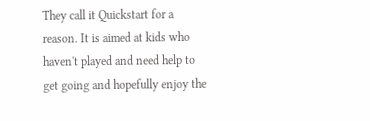They call it Quickstart for a reason. It is aimed at kids who haven't played and need help to get going and hopefully enjoy the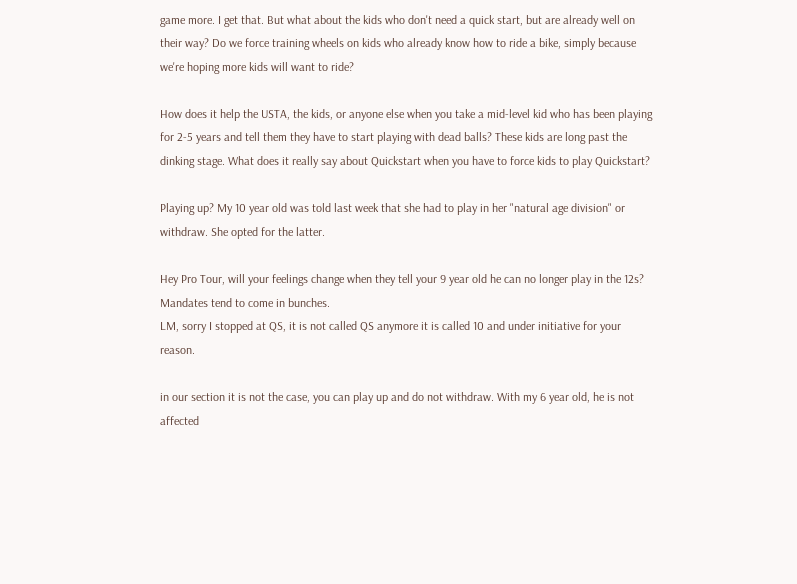game more. I get that. But what about the kids who don't need a quick start, but are already well on their way? Do we force training wheels on kids who already know how to ride a bike, simply because we're hoping more kids will want to ride?

How does it help the USTA, the kids, or anyone else when you take a mid-level kid who has been playing for 2-5 years and tell them they have to start playing with dead balls? These kids are long past the dinking stage. What does it really say about Quickstart when you have to force kids to play Quickstart?

Playing up? My 10 year old was told last week that she had to play in her "natural age division" or withdraw. She opted for the latter.

Hey Pro Tour, will your feelings change when they tell your 9 year old he can no longer play in the 12s? Mandates tend to come in bunches.
LM, sorry I stopped at QS, it is not called QS anymore it is called 10 and under initiative for your reason.

in our section it is not the case, you can play up and do not withdraw. With my 6 year old, he is not affected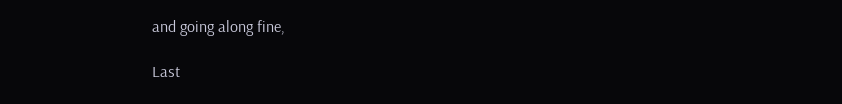and going along fine,

Last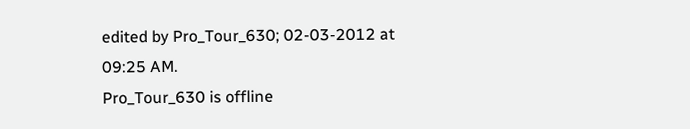edited by Pro_Tour_630; 02-03-2012 at 09:25 AM.
Pro_Tour_630 is offline